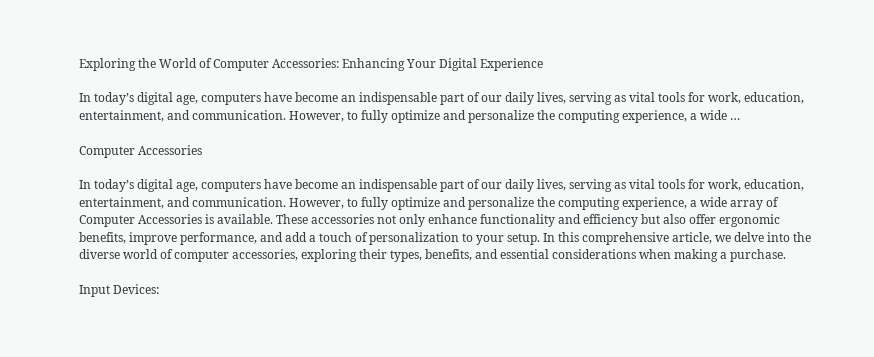Exploring the World of Computer Accessories: Enhancing Your Digital Experience

In today’s digital age, computers have become an indispensable part of our daily lives, serving as vital tools for work, education, entertainment, and communication. However, to fully optimize and personalize the computing experience, a wide …

Computer Accessories

In today’s digital age, computers have become an indispensable part of our daily lives, serving as vital tools for work, education, entertainment, and communication. However, to fully optimize and personalize the computing experience, a wide array of Computer Accessories is available. These accessories not only enhance functionality and efficiency but also offer ergonomic benefits, improve performance, and add a touch of personalization to your setup. In this comprehensive article, we delve into the diverse world of computer accessories, exploring their types, benefits, and essential considerations when making a purchase.

Input Devices: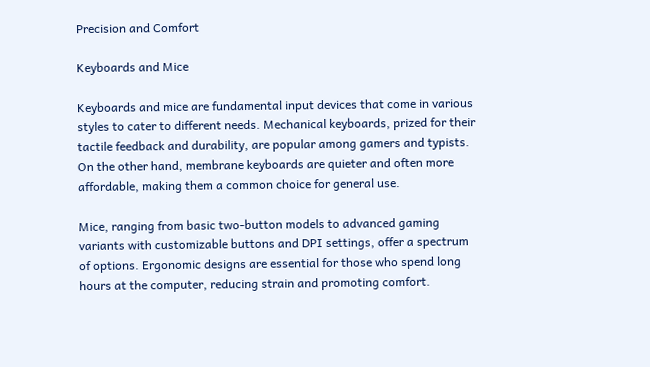Precision and Comfort

Keyboards and Mice

Keyboards and mice are fundamental input devices that come in various styles to cater to different needs. Mechanical keyboards, prized for their tactile feedback and durability, are popular among gamers and typists. On the other hand, membrane keyboards are quieter and often more affordable, making them a common choice for general use.

Mice, ranging from basic two-button models to advanced gaming variants with customizable buttons and DPI settings, offer a spectrum of options. Ergonomic designs are essential for those who spend long hours at the computer, reducing strain and promoting comfort.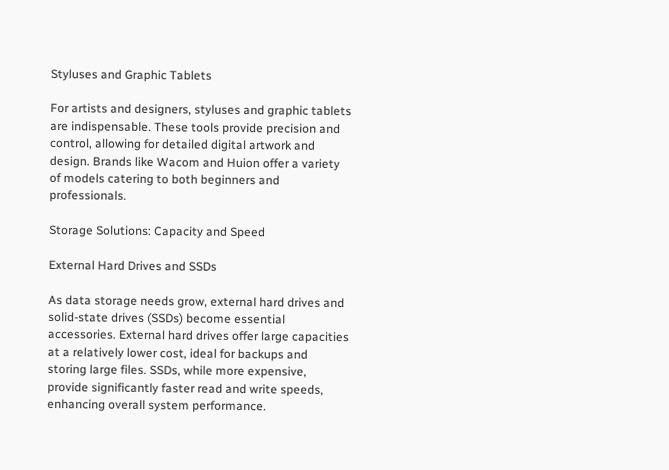Styluses and Graphic Tablets

For artists and designers, styluses and graphic tablets are indispensable. These tools provide precision and control, allowing for detailed digital artwork and design. Brands like Wacom and Huion offer a variety of models catering to both beginners and professionals.

Storage Solutions: Capacity and Speed

External Hard Drives and SSDs

As data storage needs grow, external hard drives and solid-state drives (SSDs) become essential accessories. External hard drives offer large capacities at a relatively lower cost, ideal for backups and storing large files. SSDs, while more expensive, provide significantly faster read and write speeds, enhancing overall system performance.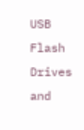USB Flash Drives and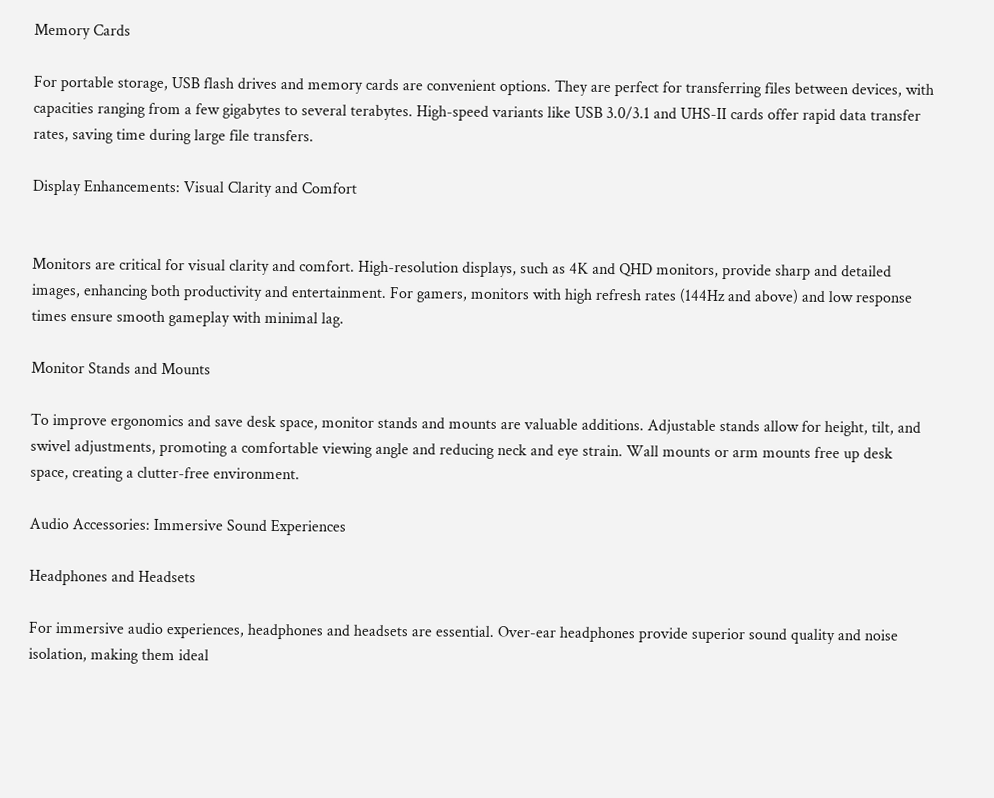Memory Cards

For portable storage, USB flash drives and memory cards are convenient options. They are perfect for transferring files between devices, with capacities ranging from a few gigabytes to several terabytes. High-speed variants like USB 3.0/3.1 and UHS-II cards offer rapid data transfer rates, saving time during large file transfers.

Display Enhancements: Visual Clarity and Comfort


Monitors are critical for visual clarity and comfort. High-resolution displays, such as 4K and QHD monitors, provide sharp and detailed images, enhancing both productivity and entertainment. For gamers, monitors with high refresh rates (144Hz and above) and low response times ensure smooth gameplay with minimal lag.

Monitor Stands and Mounts

To improve ergonomics and save desk space, monitor stands and mounts are valuable additions. Adjustable stands allow for height, tilt, and swivel adjustments, promoting a comfortable viewing angle and reducing neck and eye strain. Wall mounts or arm mounts free up desk space, creating a clutter-free environment.

Audio Accessories: Immersive Sound Experiences

Headphones and Headsets

For immersive audio experiences, headphones and headsets are essential. Over-ear headphones provide superior sound quality and noise isolation, making them ideal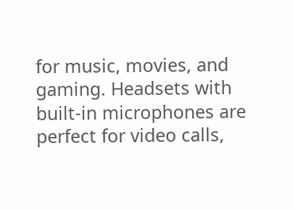for music, movies, and gaming. Headsets with built-in microphones are perfect for video calls,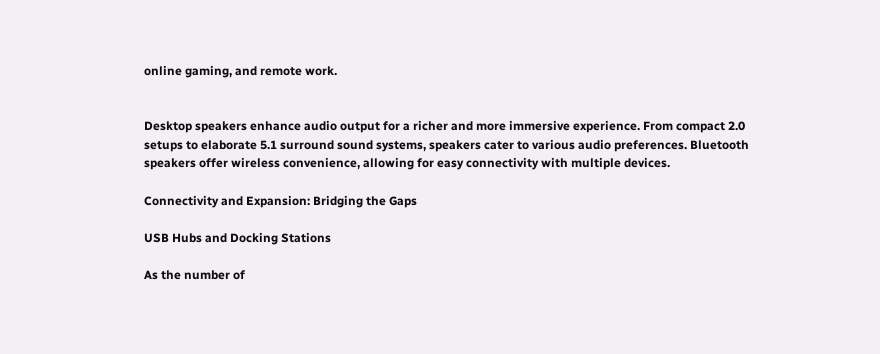online gaming, and remote work.


Desktop speakers enhance audio output for a richer and more immersive experience. From compact 2.0 setups to elaborate 5.1 surround sound systems, speakers cater to various audio preferences. Bluetooth speakers offer wireless convenience, allowing for easy connectivity with multiple devices.

Connectivity and Expansion: Bridging the Gaps

USB Hubs and Docking Stations

As the number of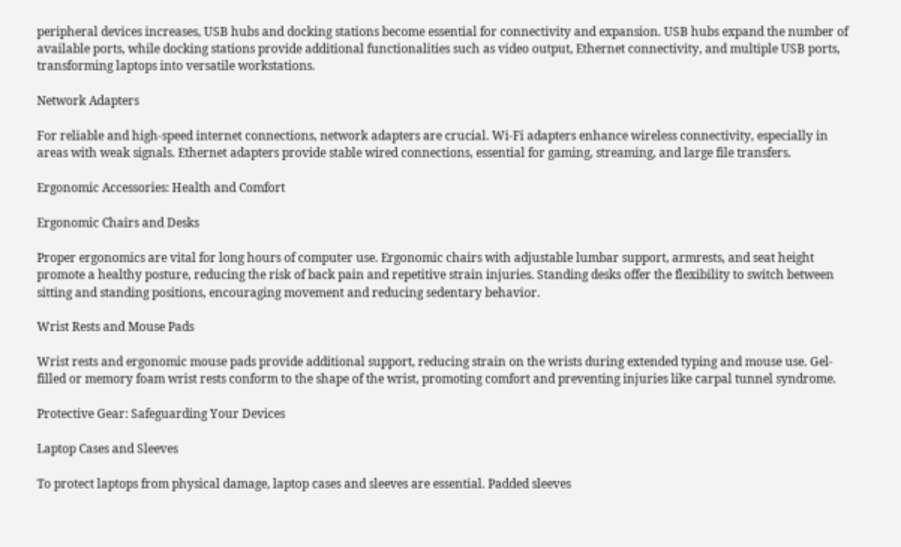peripheral devices increases, USB hubs and docking stations become essential for connectivity and expansion. USB hubs expand the number of available ports, while docking stations provide additional functionalities such as video output, Ethernet connectivity, and multiple USB ports, transforming laptops into versatile workstations.

Network Adapters

For reliable and high-speed internet connections, network adapters are crucial. Wi-Fi adapters enhance wireless connectivity, especially in areas with weak signals. Ethernet adapters provide stable wired connections, essential for gaming, streaming, and large file transfers.

Ergonomic Accessories: Health and Comfort

Ergonomic Chairs and Desks

Proper ergonomics are vital for long hours of computer use. Ergonomic chairs with adjustable lumbar support, armrests, and seat height promote a healthy posture, reducing the risk of back pain and repetitive strain injuries. Standing desks offer the flexibility to switch between sitting and standing positions, encouraging movement and reducing sedentary behavior.

Wrist Rests and Mouse Pads

Wrist rests and ergonomic mouse pads provide additional support, reducing strain on the wrists during extended typing and mouse use. Gel-filled or memory foam wrist rests conform to the shape of the wrist, promoting comfort and preventing injuries like carpal tunnel syndrome.

Protective Gear: Safeguarding Your Devices

Laptop Cases and Sleeves

To protect laptops from physical damage, laptop cases and sleeves are essential. Padded sleeves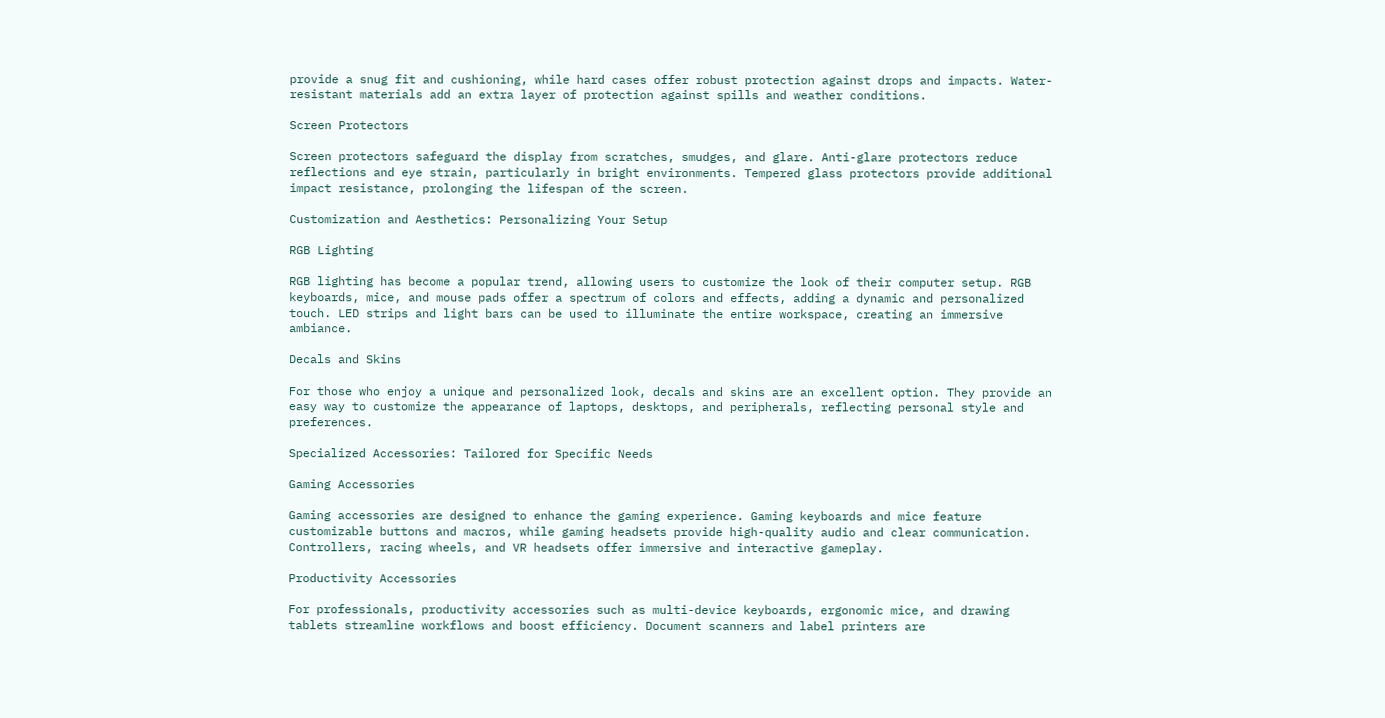provide a snug fit and cushioning, while hard cases offer robust protection against drops and impacts. Water-resistant materials add an extra layer of protection against spills and weather conditions.

Screen Protectors

Screen protectors safeguard the display from scratches, smudges, and glare. Anti-glare protectors reduce reflections and eye strain, particularly in bright environments. Tempered glass protectors provide additional impact resistance, prolonging the lifespan of the screen.

Customization and Aesthetics: Personalizing Your Setup

RGB Lighting

RGB lighting has become a popular trend, allowing users to customize the look of their computer setup. RGB keyboards, mice, and mouse pads offer a spectrum of colors and effects, adding a dynamic and personalized touch. LED strips and light bars can be used to illuminate the entire workspace, creating an immersive ambiance.

Decals and Skins

For those who enjoy a unique and personalized look, decals and skins are an excellent option. They provide an easy way to customize the appearance of laptops, desktops, and peripherals, reflecting personal style and preferences.

Specialized Accessories: Tailored for Specific Needs

Gaming Accessories

Gaming accessories are designed to enhance the gaming experience. Gaming keyboards and mice feature customizable buttons and macros, while gaming headsets provide high-quality audio and clear communication. Controllers, racing wheels, and VR headsets offer immersive and interactive gameplay.

Productivity Accessories

For professionals, productivity accessories such as multi-device keyboards, ergonomic mice, and drawing tablets streamline workflows and boost efficiency. Document scanners and label printers are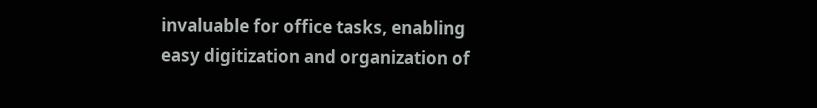invaluable for office tasks, enabling easy digitization and organization of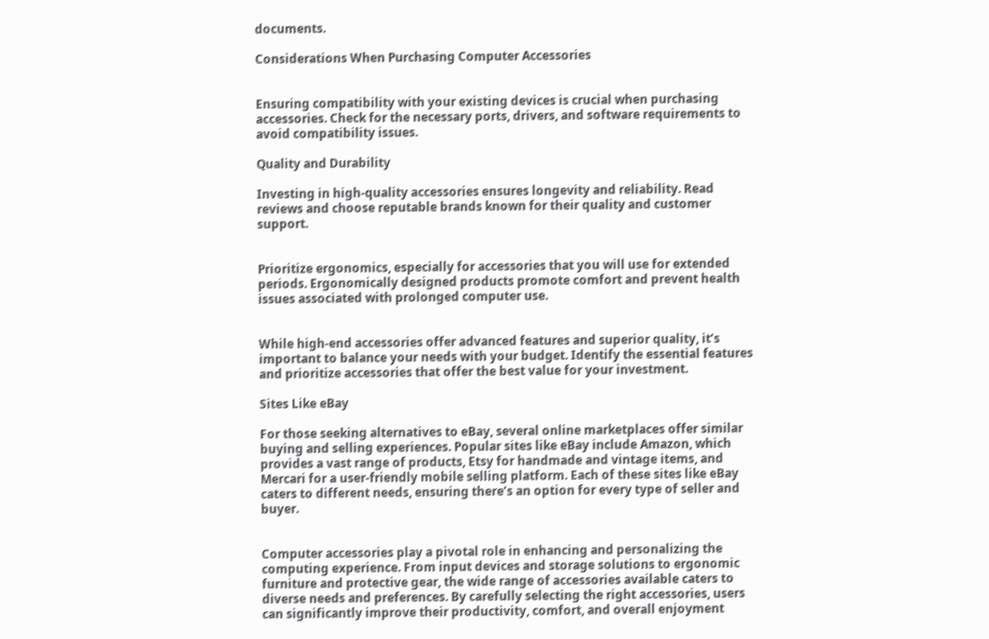documents.

Considerations When Purchasing Computer Accessories


Ensuring compatibility with your existing devices is crucial when purchasing accessories. Check for the necessary ports, drivers, and software requirements to avoid compatibility issues.

Quality and Durability

Investing in high-quality accessories ensures longevity and reliability. Read reviews and choose reputable brands known for their quality and customer support.


Prioritize ergonomics, especially for accessories that you will use for extended periods. Ergonomically designed products promote comfort and prevent health issues associated with prolonged computer use.


While high-end accessories offer advanced features and superior quality, it’s important to balance your needs with your budget. Identify the essential features and prioritize accessories that offer the best value for your investment.

Sites Like eBay

For those seeking alternatives to eBay, several online marketplaces offer similar buying and selling experiences. Popular sites like eBay include Amazon, which provides a vast range of products, Etsy for handmade and vintage items, and Mercari for a user-friendly mobile selling platform. Each of these sites like eBay caters to different needs, ensuring there’s an option for every type of seller and buyer.


Computer accessories play a pivotal role in enhancing and personalizing the computing experience. From input devices and storage solutions to ergonomic furniture and protective gear, the wide range of accessories available caters to diverse needs and preferences. By carefully selecting the right accessories, users can significantly improve their productivity, comfort, and overall enjoyment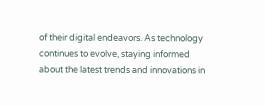of their digital endeavors. As technology continues to evolve, staying informed about the latest trends and innovations in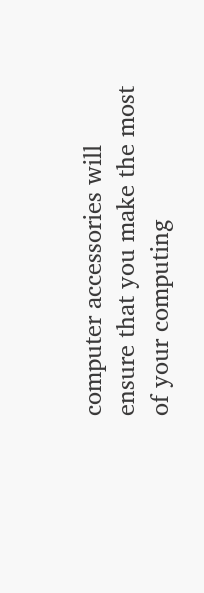computer accessories will ensure that you make the most of your computing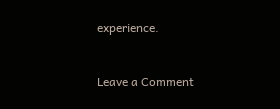experience.


Leave a Comment